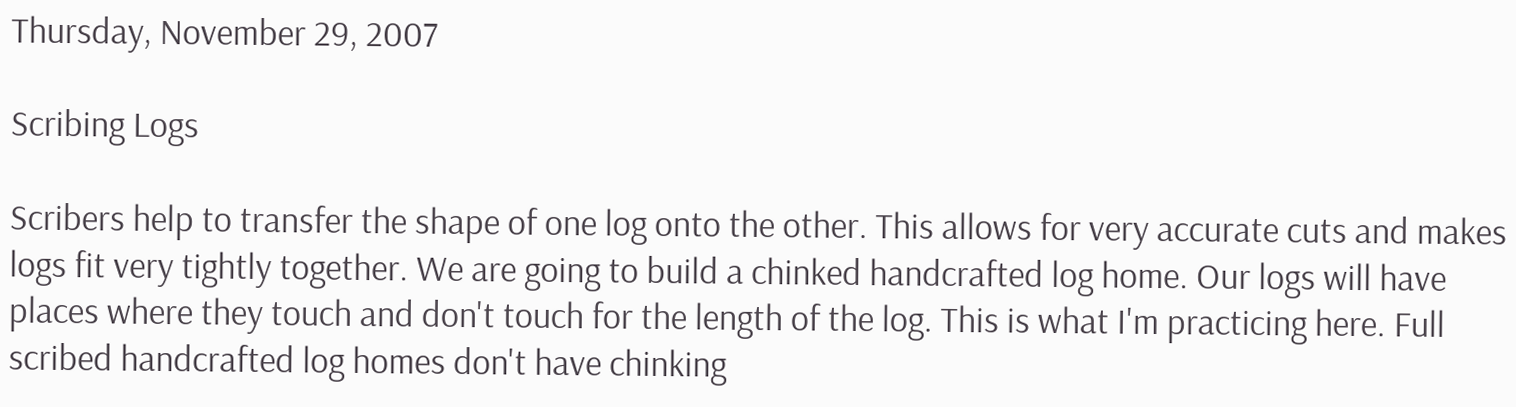Thursday, November 29, 2007

Scribing Logs

Scribers help to transfer the shape of one log onto the other. This allows for very accurate cuts and makes logs fit very tightly together. We are going to build a chinked handcrafted log home. Our logs will have places where they touch and don't touch for the length of the log. This is what I'm practicing here. Full scribed handcrafted log homes don't have chinking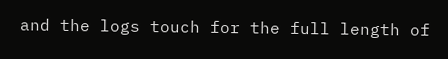and the logs touch for the full length of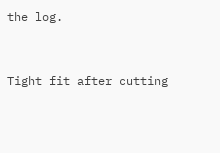the log.


Tight fit after cutting